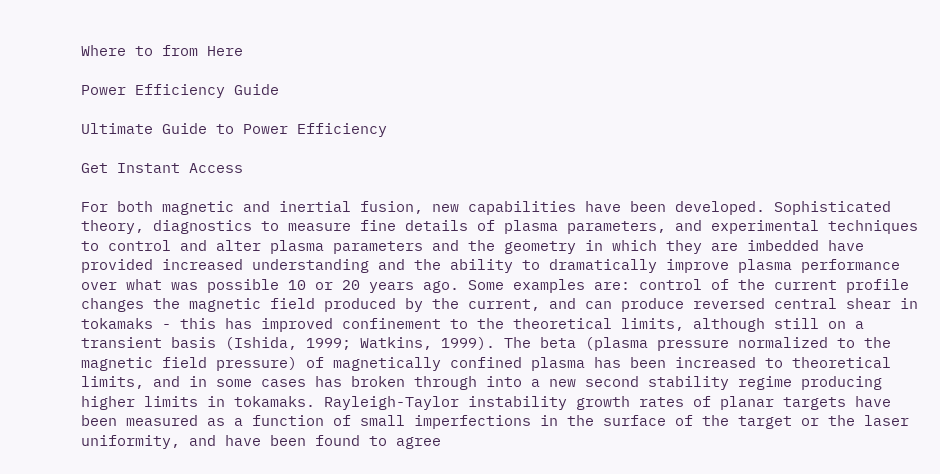Where to from Here

Power Efficiency Guide

Ultimate Guide to Power Efficiency

Get Instant Access

For both magnetic and inertial fusion, new capabilities have been developed. Sophisticated theory, diagnostics to measure fine details of plasma parameters, and experimental techniques to control and alter plasma parameters and the geometry in which they are imbedded have provided increased understanding and the ability to dramatically improve plasma performance over what was possible 10 or 20 years ago. Some examples are: control of the current profile changes the magnetic field produced by the current, and can produce reversed central shear in tokamaks - this has improved confinement to the theoretical limits, although still on a transient basis (Ishida, 1999; Watkins, 1999). The beta (plasma pressure normalized to the magnetic field pressure) of magnetically confined plasma has been increased to theoretical limits, and in some cases has broken through into a new second stability regime producing higher limits in tokamaks. Rayleigh-Taylor instability growth rates of planar targets have been measured as a function of small imperfections in the surface of the target or the laser uniformity, and have been found to agree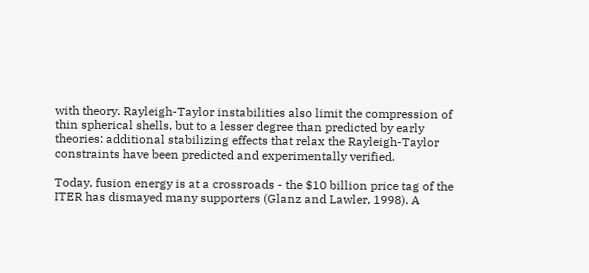with theory. Rayleigh-Taylor instabilities also limit the compression of thin spherical shells, but to a lesser degree than predicted by early theories: additional stabilizing effects that relax the Rayleigh-Taylor constraints have been predicted and experimentally verified.

Today, fusion energy is at a crossroads - the $10 billion price tag of the ITER has dismayed many supporters (Glanz and Lawler, 1998). A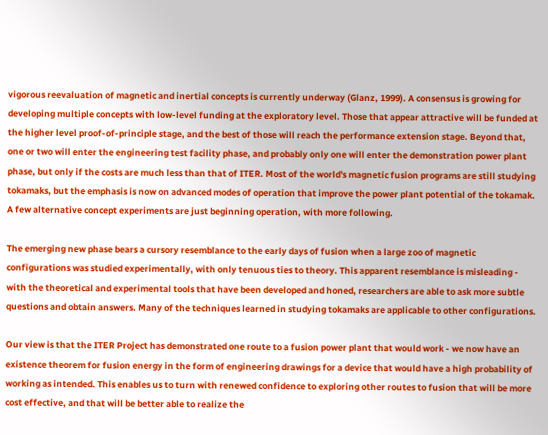vigorous reevaluation of magnetic and inertial concepts is currently underway (Glanz, 1999). A consensus is growing for developing multiple concepts with low-level funding at the exploratory level. Those that appear attractive will be funded at the higher level proof-of-principle stage, and the best of those will reach the performance extension stage. Beyond that, one or two will enter the engineering test facility phase, and probably only one will enter the demonstration power plant phase, but only if the costs are much less than that of ITER. Most of the world's magnetic fusion programs are still studying tokamaks, but the emphasis is now on advanced modes of operation that improve the power plant potential of the tokamak. A few alternative concept experiments are just beginning operation, with more following.

The emerging new phase bears a cursory resemblance to the early days of fusion when a large zoo of magnetic configurations was studied experimentally, with only tenuous ties to theory. This apparent resemblance is misleading - with the theoretical and experimental tools that have been developed and honed, researchers are able to ask more subtle questions and obtain answers. Many of the techniques learned in studying tokamaks are applicable to other configurations.

Our view is that the ITER Project has demonstrated one route to a fusion power plant that would work - we now have an existence theorem for fusion energy in the form of engineering drawings for a device that would have a high probability of working as intended. This enables us to turn with renewed confidence to exploring other routes to fusion that will be more cost effective, and that will be better able to realize the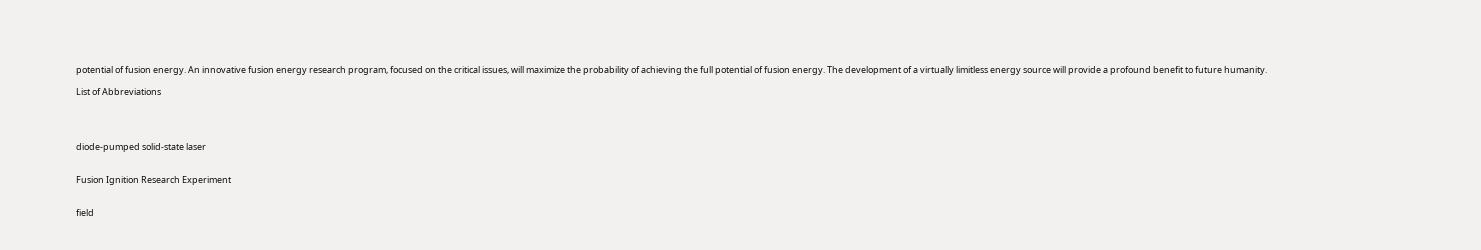potential of fusion energy. An innovative fusion energy research program, focused on the critical issues, will maximize the probability of achieving the full potential of fusion energy. The development of a virtually limitless energy source will provide a profound benefit to future humanity.

List of Abbreviations




diode-pumped solid-state laser


Fusion Ignition Research Experiment


field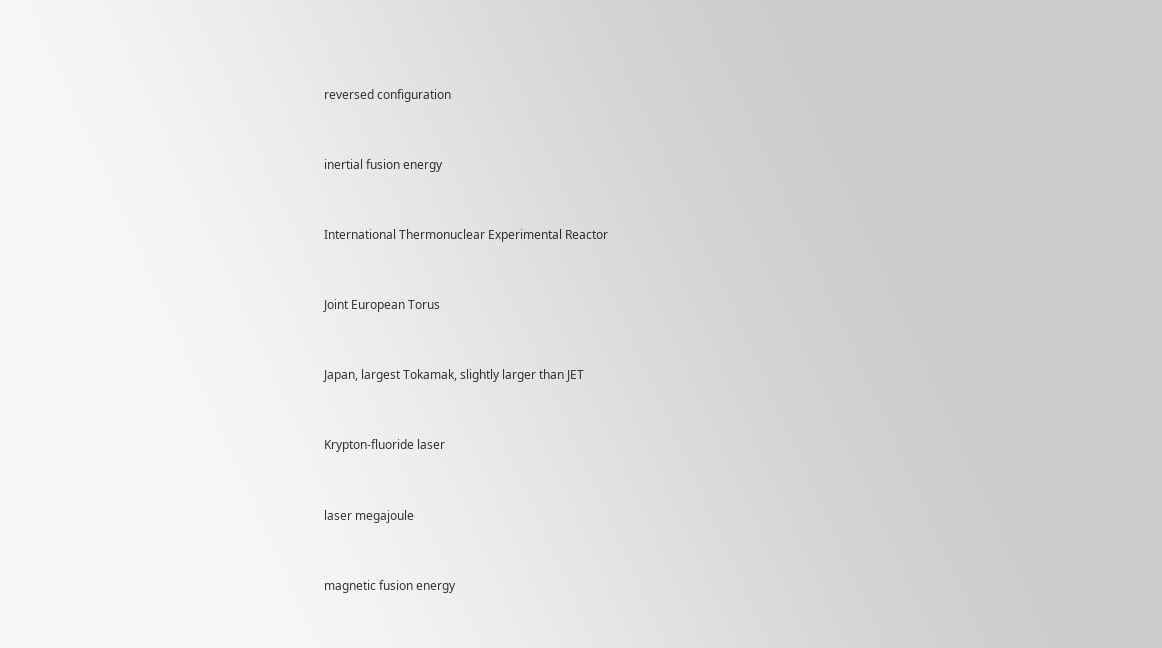reversed configuration


inertial fusion energy


International Thermonuclear Experimental Reactor


Joint European Torus


Japan, largest Tokamak, slightly larger than JET


Krypton-fluoride laser


laser megajoule


magnetic fusion energy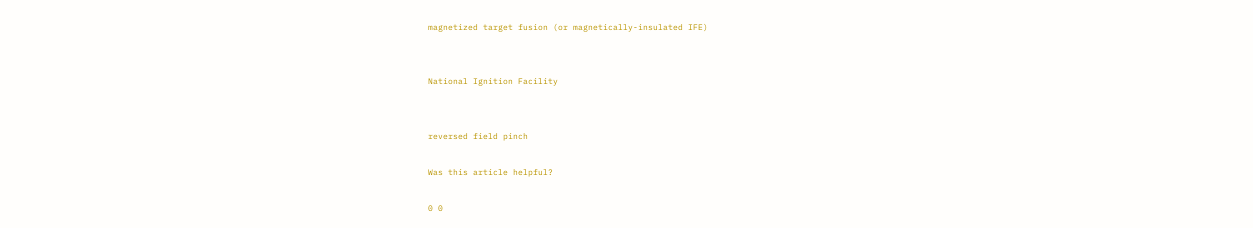magnetized target fusion (or magnetically-insulated IFE)


National Ignition Facility


reversed field pinch

Was this article helpful?

0 0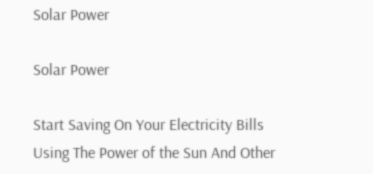Solar Power

Solar Power

Start Saving On Your Electricity Bills Using The Power of the Sun And Other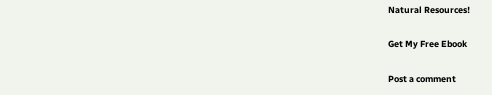Natural Resources!

Get My Free Ebook

Post a comment